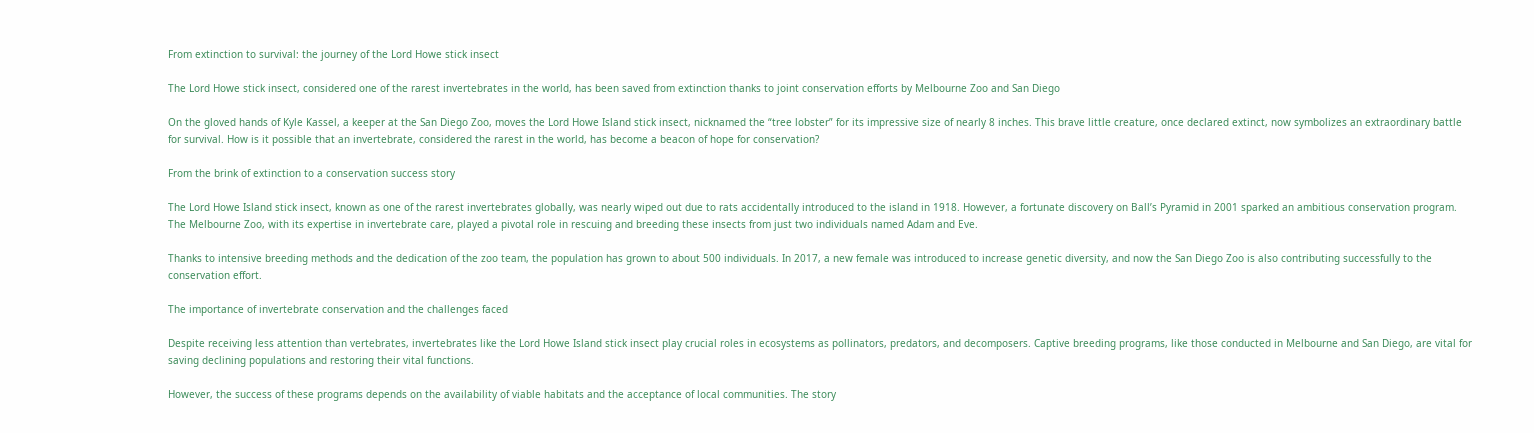From extinction to survival: the journey of the Lord Howe stick insect

The Lord Howe stick insect, considered one of the rarest invertebrates in the world, has been saved from extinction thanks to joint conservation efforts by Melbourne Zoo and San Diego

On the gloved hands of Kyle Kassel, a keeper at the San Diego Zoo, moves the Lord Howe Island stick insect, nicknamed the “tree lobster” for its impressive size of nearly 8 inches. This brave little creature, once declared extinct, now symbolizes an extraordinary battle for survival. How is it possible that an invertebrate, considered the rarest in the world, has become a beacon of hope for conservation?

From the brink of extinction to a conservation success story

The Lord Howe Island stick insect, known as one of the rarest invertebrates globally, was nearly wiped out due to rats accidentally introduced to the island in 1918. However, a fortunate discovery on Ball’s Pyramid in 2001 sparked an ambitious conservation program. The Melbourne Zoo, with its expertise in invertebrate care, played a pivotal role in rescuing and breeding these insects from just two individuals named Adam and Eve.

Thanks to intensive breeding methods and the dedication of the zoo team, the population has grown to about 500 individuals. In 2017, a new female was introduced to increase genetic diversity, and now the San Diego Zoo is also contributing successfully to the conservation effort.

The importance of invertebrate conservation and the challenges faced

Despite receiving less attention than vertebrates, invertebrates like the Lord Howe Island stick insect play crucial roles in ecosystems as pollinators, predators, and decomposers. Captive breeding programs, like those conducted in Melbourne and San Diego, are vital for saving declining populations and restoring their vital functions.

However, the success of these programs depends on the availability of viable habitats and the acceptance of local communities. The story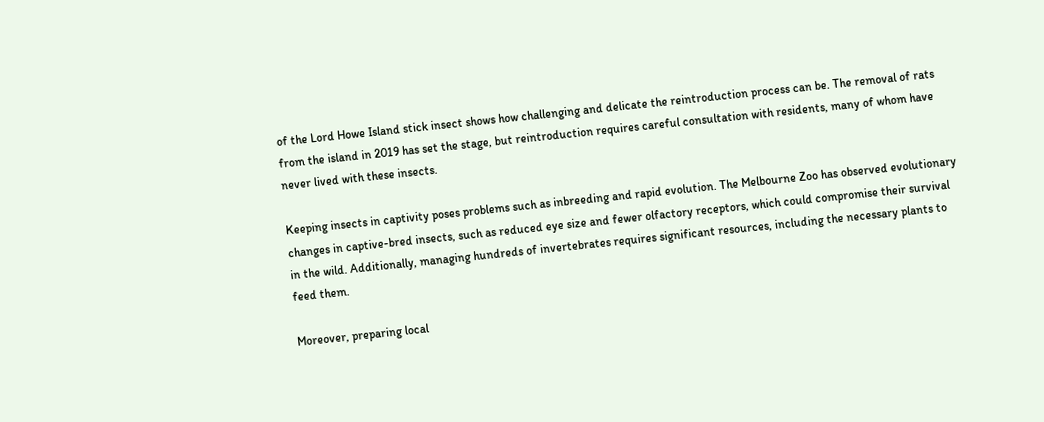of the Lord Howe Island stick insect shows how challenging and delicate the reintroduction process can be. The removal of rats from the island in 2019 has set the stage, but reintroduction requires careful consultation with residents, many of whom have never lived with these insects.

Keeping insects in captivity poses problems such as inbreeding and rapid evolution. The Melbourne Zoo has observed evolutionary changes in captive-bred insects, such as reduced eye size and fewer olfactory receptors, which could compromise their survival in the wild. Additionally, managing hundreds of invertebrates requires significant resources, including the necessary plants to feed them.

Moreover, preparing local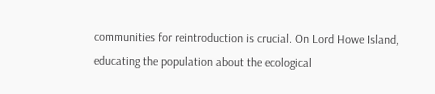communities for reintroduction is crucial. On Lord Howe Island, educating the population about the ecological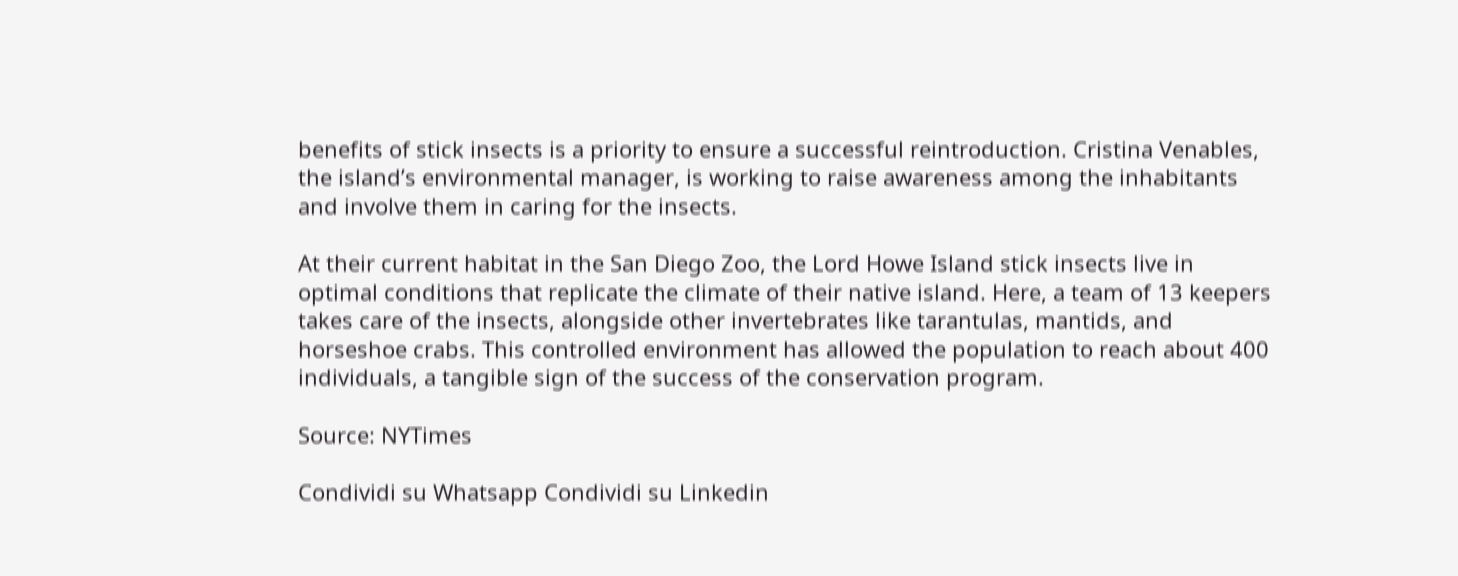benefits of stick insects is a priority to ensure a successful reintroduction. Cristina Venables, the island’s environmental manager, is working to raise awareness among the inhabitants and involve them in caring for the insects.

At their current habitat in the San Diego Zoo, the Lord Howe Island stick insects live in optimal conditions that replicate the climate of their native island. Here, a team of 13 keepers takes care of the insects, alongside other invertebrates like tarantulas, mantids, and horseshoe crabs. This controlled environment has allowed the population to reach about 400 individuals, a tangible sign of the success of the conservation program.

Source: NYTimes

Condividi su Whatsapp Condividi su Linkedin